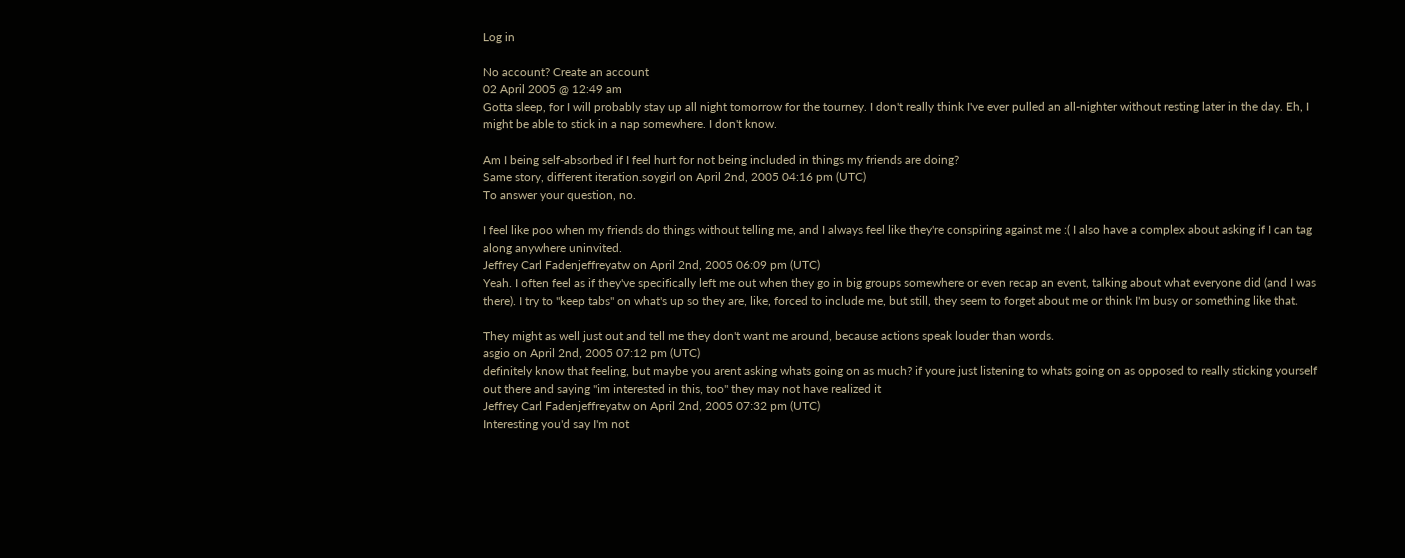Log in

No account? Create an account
02 April 2005 @ 12:49 am
Gotta sleep, for I will probably stay up all night tomorrow for the tourney. I don't really think I've ever pulled an all-nighter without resting later in the day. Eh, I might be able to stick in a nap somewhere. I don't know.

Am I being self-absorbed if I feel hurt for not being included in things my friends are doing?
Same story, different iteration.soygirl on April 2nd, 2005 04:16 pm (UTC)
To answer your question, no.

I feel like poo when my friends do things without telling me, and I always feel like they're conspiring against me :( I also have a complex about asking if I can tag along anywhere uninvited.
Jeffrey Carl Fadenjeffreyatw on April 2nd, 2005 06:09 pm (UTC)
Yeah. I often feel as if they've specifically left me out when they go in big groups somewhere or even recap an event, talking about what everyone did (and I was there). I try to "keep tabs" on what's up so they are, like, forced to include me, but still, they seem to forget about me or think I'm busy or something like that.

They might as well just out and tell me they don't want me around, because actions speak louder than words.
asgio on April 2nd, 2005 07:12 pm (UTC)
definitely know that feeling, but maybe you arent asking whats going on as much? if youre just listening to whats going on as opposed to really sticking yourself out there and saying "im interested in this, too" they may not have realized it
Jeffrey Carl Fadenjeffreyatw on April 2nd, 2005 07:32 pm (UTC)
Interesting you'd say I'm not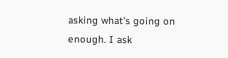asking what's going on enough. I ask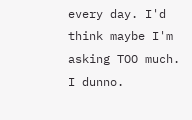every day. I'd think maybe I'm asking TOO much. I dunno.